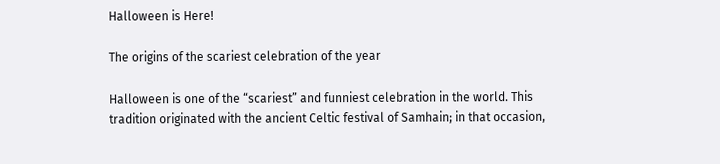Halloween is Here!

The origins of the scariest celebration of the year

Halloween is one of the “scariest” and funniest celebration in the world. This tradition originated with the ancient Celtic festival of Samhain; in that occasion,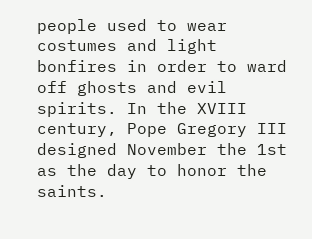people used to wear costumes and light bonfires in order to ward off ghosts and evil spirits. In the XVIII century, Pope Gregory III designed November the 1st as the day to honor the saints.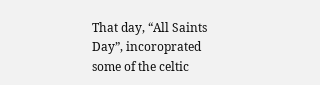That day, “All Saints Day”, incoroprated some of the celtic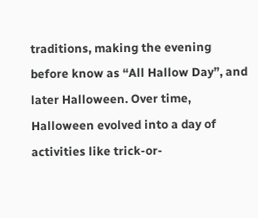traditions, making the evening before know as “All Hallow Day”, and later Halloween. Over time, Halloween evolved into a day of activities like trick-or-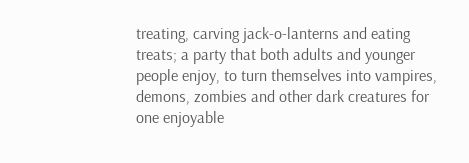treating, carving jack-o-lanterns and eating treats; a party that both adults and younger people enjoy, to turn themselves into vampires, demons, zombies and other dark creatures for one enjoyable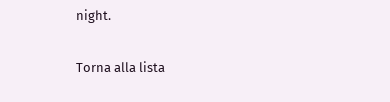night.

Torna alla lista